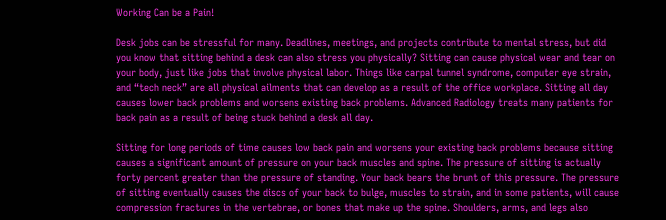Working Can be a Pain!

Desk jobs can be stressful for many. Deadlines, meetings, and projects contribute to mental stress, but did you know that sitting behind a desk can also stress you physically? Sitting can cause physical wear and tear on your body, just like jobs that involve physical labor. Things like carpal tunnel syndrome, computer eye strain, and “tech neck” are all physical ailments that can develop as a result of the office workplace. Sitting all day causes lower back problems and worsens existing back problems. Advanced Radiology treats many patients for back pain as a result of being stuck behind a desk all day.

Sitting for long periods of time causes low back pain and worsens your existing back problems because sitting causes a significant amount of pressure on your back muscles and spine. The pressure of sitting is actually forty percent greater than the pressure of standing. Your back bears the brunt of this pressure. The pressure of sitting eventually causes the discs of your back to bulge, muscles to strain, and in some patients, will cause compression fractures in the vertebrae, or bones that make up the spine. Shoulders, arms, and legs also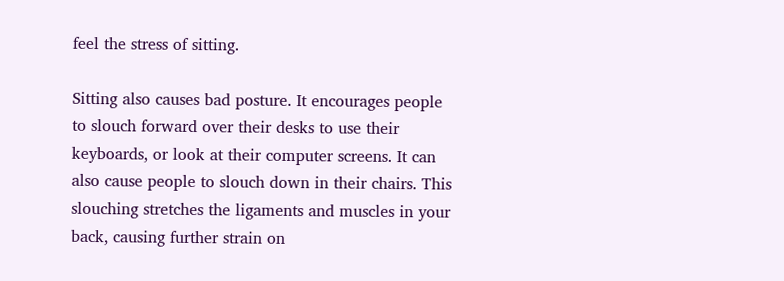feel the stress of sitting.

Sitting also causes bad posture. It encourages people to slouch forward over their desks to use their keyboards, or look at their computer screens. It can also cause people to slouch down in their chairs. This slouching stretches the ligaments and muscles in your back, causing further strain on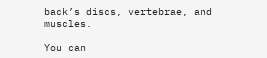back’s discs, vertebrae, and muscles.

You can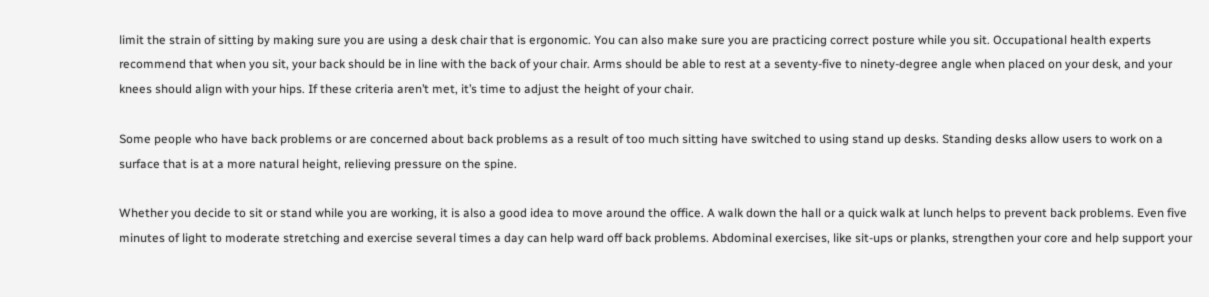limit the strain of sitting by making sure you are using a desk chair that is ergonomic. You can also make sure you are practicing correct posture while you sit. Occupational health experts recommend that when you sit, your back should be in line with the back of your chair. Arms should be able to rest at a seventy-five to ninety-degree angle when placed on your desk, and your knees should align with your hips. If these criteria aren’t met, it’s time to adjust the height of your chair.

Some people who have back problems or are concerned about back problems as a result of too much sitting have switched to using stand up desks. Standing desks allow users to work on a surface that is at a more natural height, relieving pressure on the spine.

Whether you decide to sit or stand while you are working, it is also a good idea to move around the office. A walk down the hall or a quick walk at lunch helps to prevent back problems. Even five minutes of light to moderate stretching and exercise several times a day can help ward off back problems. Abdominal exercises, like sit-ups or planks, strengthen your core and help support your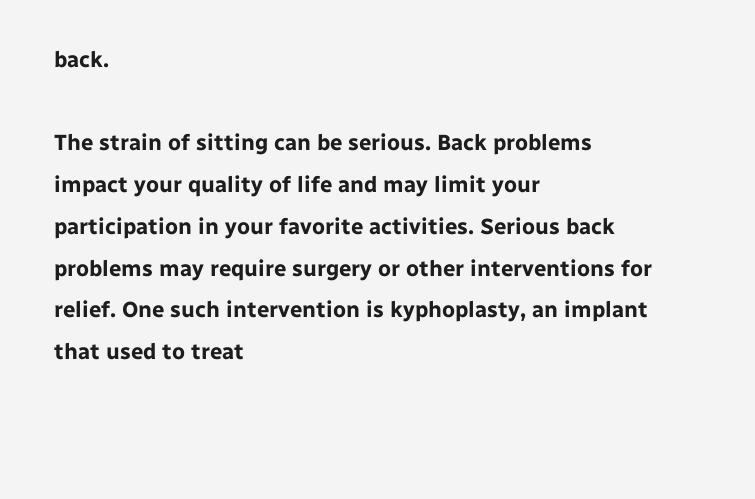back.

The strain of sitting can be serious. Back problems impact your quality of life and may limit your participation in your favorite activities. Serious back problems may require surgery or other interventions for relief. One such intervention is kyphoplasty, an implant that used to treat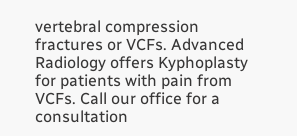vertebral compression fractures or VCFs. Advanced Radiology offers Kyphoplasty for patients with pain from VCFs. Call our office for a consultation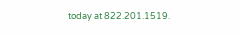today at 822.201.1519.